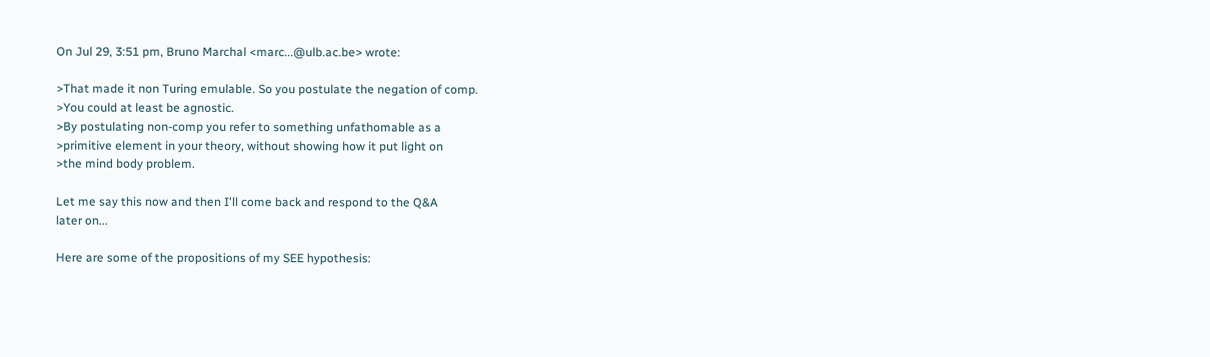On Jul 29, 3:51 pm, Bruno Marchal <marc...@ulb.ac.be> wrote:

>That made it non Turing emulable. So you postulate the negation of comp.
>You could at least be agnostic.
>By postulating non-comp you refer to something unfathomable as a
>primitive element in your theory, without showing how it put light on
>the mind body problem.

Let me say this now and then I'll come back and respond to the Q&A
later on...

Here are some of the propositions of my SEE hypothesis: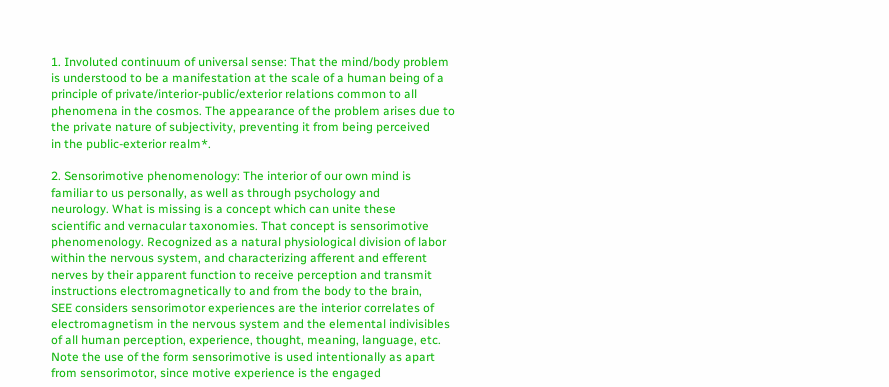1. Involuted continuum of universal sense: That the mind/body problem
is understood to be a manifestation at the scale of a human being of a
principle of private/interior-public/exterior relations common to all
phenomena in the cosmos. The appearance of the problem arises due to
the private nature of subjectivity, preventing it from being perceived
in the public-exterior realm*.

2. Sensorimotive phenomenology: The interior of our own mind is
familiar to us personally, as well as through psychology and
neurology. What is missing is a concept which can unite these
scientific and vernacular taxonomies. That concept is sensorimotive
phenomenology. Recognized as a natural physiological division of labor
within the nervous system, and characterizing afferent and efferent
nerves by their apparent function to receive perception and transmit
instructions electromagnetically to and from the body to the brain,
SEE considers sensorimotor experiences are the interior correlates of
electromagnetism in the nervous system and the elemental indivisibles
of all human perception, experience, thought, meaning, language, etc.
Note the use of the form sensorimotive is used intentionally as apart
from sensorimotor, since motive experience is the engaged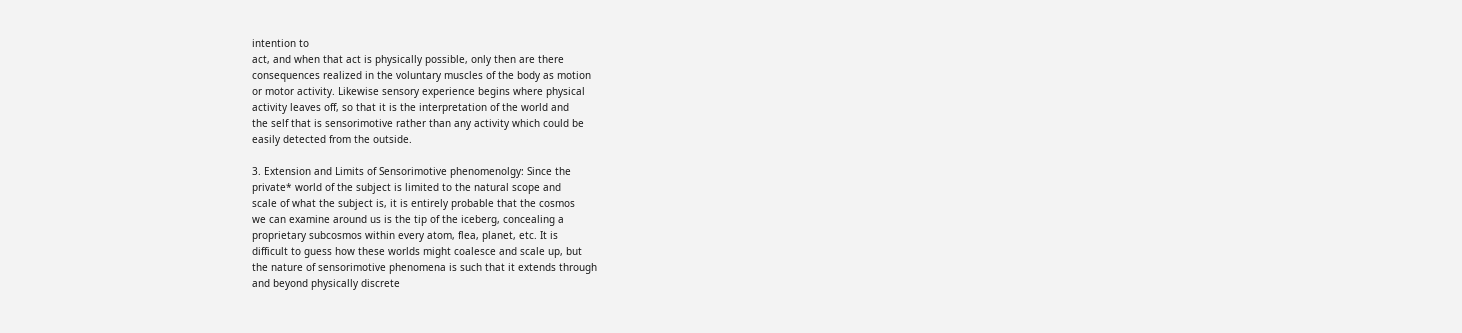intention to
act, and when that act is physically possible, only then are there
consequences realized in the voluntary muscles of the body as motion
or motor activity. Likewise sensory experience begins where physical
activity leaves off, so that it is the interpretation of the world and
the self that is sensorimotive rather than any activity which could be
easily detected from the outside.

3. Extension and Limits of Sensorimotive phenomenolgy: Since the
private* world of the subject is limited to the natural scope and
scale of what the subject is, it is entirely probable that the cosmos
we can examine around us is the tip of the iceberg, concealing a
proprietary subcosmos within every atom, flea, planet, etc. It is
difficult to guess how these worlds might coalesce and scale up, but
the nature of sensorimotive phenomena is such that it extends through
and beyond physically discrete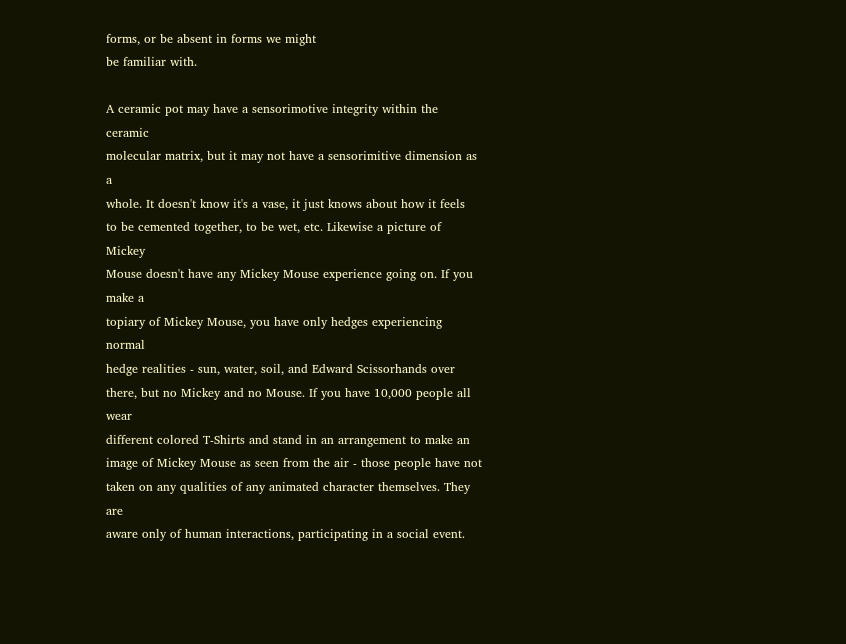forms, or be absent in forms we might
be familiar with.

A ceramic pot may have a sensorimotive integrity within the ceramic
molecular matrix, but it may not have a sensorimitive dimension as a
whole. It doesn't know it's a vase, it just knows about how it feels
to be cemented together, to be wet, etc. Likewise a picture of Mickey
Mouse doesn't have any Mickey Mouse experience going on. If you make a
topiary of Mickey Mouse, you have only hedges experiencing normal
hedge realities - sun, water, soil, and Edward Scissorhands over
there, but no Mickey and no Mouse. If you have 10,000 people all wear
different colored T-Shirts and stand in an arrangement to make an
image of Mickey Mouse as seen from the air - those people have not
taken on any qualities of any animated character themselves. They are
aware only of human interactions, participating in a social event.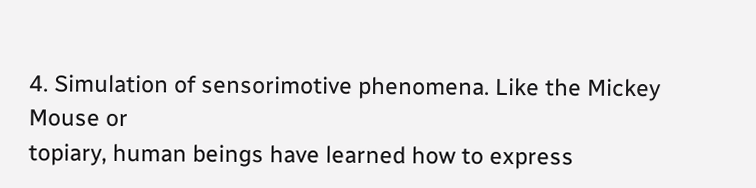4. Simulation of sensorimotive phenomena. Like the Mickey Mouse or
topiary, human beings have learned how to express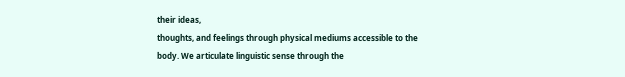their ideas,
thoughts, and feelings through physical mediums accessible to the
body. We articulate linguistic sense through the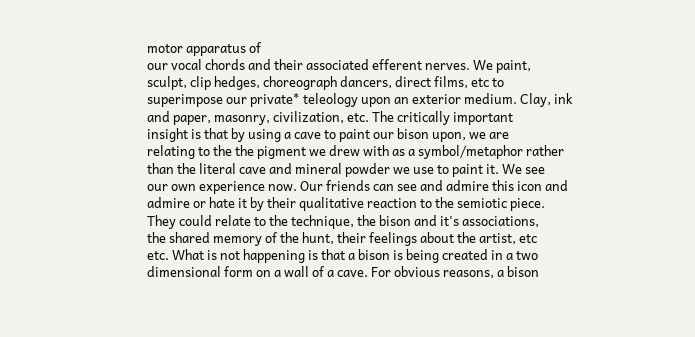motor apparatus of
our vocal chords and their associated efferent nerves. We paint,
sculpt, clip hedges, choreograph dancers, direct films, etc to
superimpose our private* teleology upon an exterior medium. Clay, ink
and paper, masonry, civilization, etc. The critically important
insight is that by using a cave to paint our bison upon, we are
relating to the the pigment we drew with as a symbol/metaphor rather
than the literal cave and mineral powder we use to paint it. We see
our own experience now. Our friends can see and admire this icon and
admire or hate it by their qualitative reaction to the semiotic piece.
They could relate to the technique, the bison and it's associations,
the shared memory of the hunt, their feelings about the artist, etc
etc. What is not happening is that a bison is being created in a two
dimensional form on a wall of a cave. For obvious reasons, a bison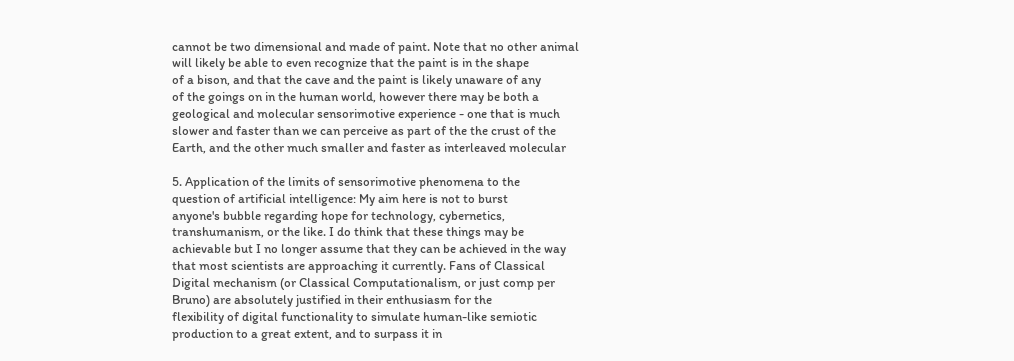cannot be two dimensional and made of paint. Note that no other animal
will likely be able to even recognize that the paint is in the shape
of a bison, and that the cave and the paint is likely unaware of any
of the goings on in the human world, however there may be both a
geological and molecular sensorimotive experience - one that is much
slower and faster than we can perceive as part of the the crust of the
Earth, and the other much smaller and faster as interleaved molecular

5. Application of the limits of sensorimotive phenomena to the
question of artificial intelligence: My aim here is not to burst
anyone's bubble regarding hope for technology, cybernetics,
transhumanism, or the like. I do think that these things may be
achievable but I no longer assume that they can be achieved in the way
that most scientists are approaching it currently. Fans of Classical
Digital mechanism (or Classical Computationalism, or just comp per
Bruno) are absolutely justified in their enthusiasm for the
flexibility of digital functionality to simulate human-like semiotic
production to a great extent, and to surpass it in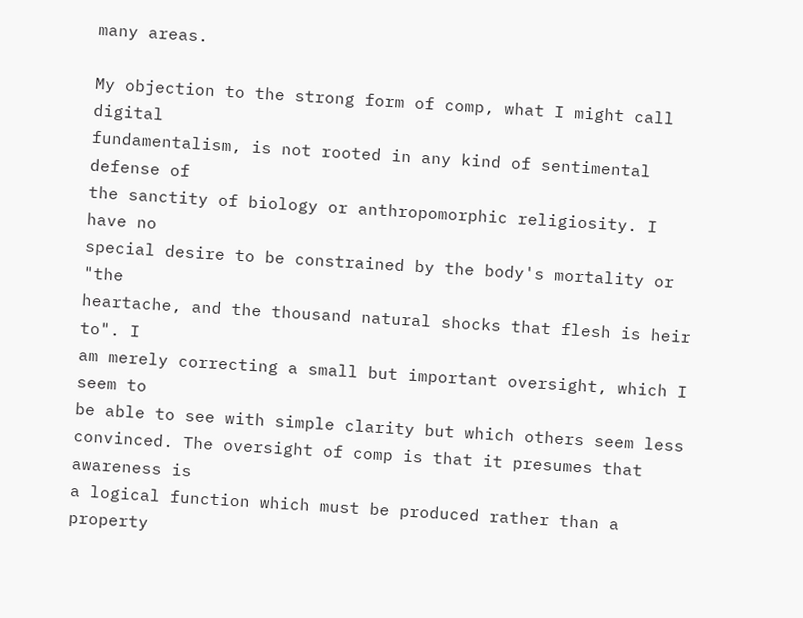many areas.

My objection to the strong form of comp, what I might call digital
fundamentalism, is not rooted in any kind of sentimental defense of
the sanctity of biology or anthropomorphic religiosity. I have no
special desire to be constrained by the body's mortality or "the
heartache, and the thousand natural shocks that flesh is heir to". I
am merely correcting a small but important oversight, which I seem to
be able to see with simple clarity but which others seem less
convinced. The oversight of comp is that it presumes that awareness is
a logical function which must be produced rather than a property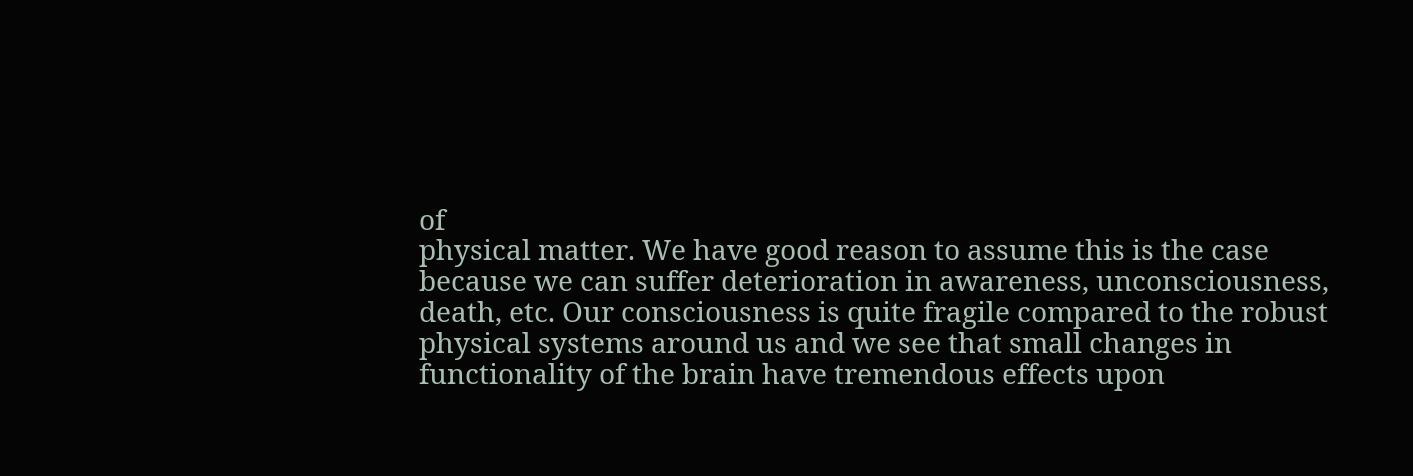of
physical matter. We have good reason to assume this is the case
because we can suffer deterioration in awareness, unconsciousness,
death, etc. Our consciousness is quite fragile compared to the robust
physical systems around us and we see that small changes in
functionality of the brain have tremendous effects upon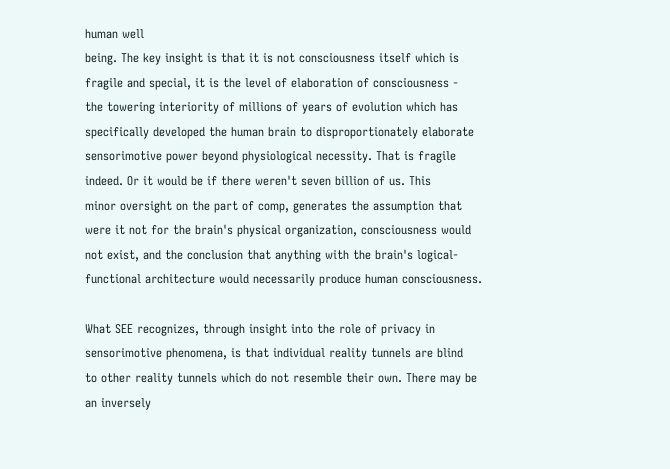human well
being. The key insight is that it is not consciousness itself which is
fragile and special, it is the level of elaboration of consciousness -
the towering interiority of millions of years of evolution which has
specifically developed the human brain to disproportionately elaborate
sensorimotive power beyond physiological necessity. That is fragile
indeed. Or it would be if there weren't seven billion of us. This
minor oversight on the part of comp, generates the assumption that
were it not for the brain's physical organization, consciousness would
not exist, and the conclusion that anything with the brain's logical-
functional architecture would necessarily produce human consciousness.

What SEE recognizes, through insight into the role of privacy in
sensorimotive phenomena, is that individual reality tunnels are blind
to other reality tunnels which do not resemble their own. There may be
an inversely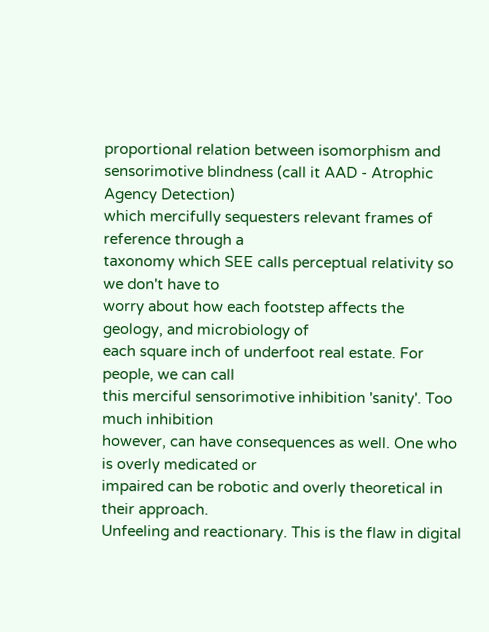proportional relation between isomorphism and
sensorimotive blindness (call it AAD - Atrophic Agency Detection)
which mercifully sequesters relevant frames of reference through a
taxonomy which SEE calls perceptual relativity so we don't have to
worry about how each footstep affects the geology, and microbiology of
each square inch of underfoot real estate. For people, we can call
this merciful sensorimotive inhibition 'sanity'. Too much inhibition
however, can have consequences as well. One who is overly medicated or
impaired can be robotic and overly theoretical in their approach.
Unfeeling and reactionary. This is the flaw in digital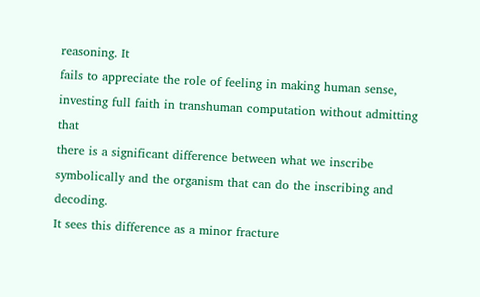reasoning. It
fails to appreciate the role of feeling in making human sense,
investing full faith in transhuman computation without admitting that
there is a significant difference between what we inscribe
symbolically and the organism that can do the inscribing and decoding.
It sees this difference as a minor fracture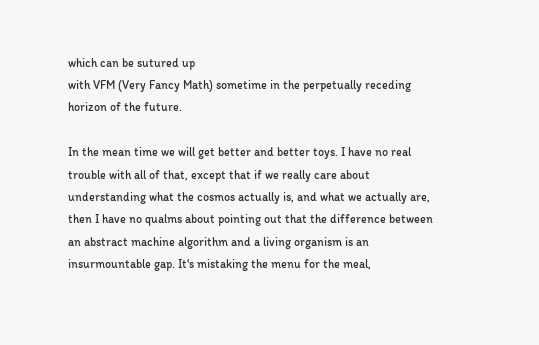which can be sutured up
with VFM (Very Fancy Math) sometime in the perpetually receding
horizon of the future.

In the mean time we will get better and better toys. I have no real
trouble with all of that, except that if we really care about
understanding what the cosmos actually is, and what we actually are,
then I have no qualms about pointing out that the difference between
an abstract machine algorithm and a living organism is an
insurmountable gap. It's mistaking the menu for the meal,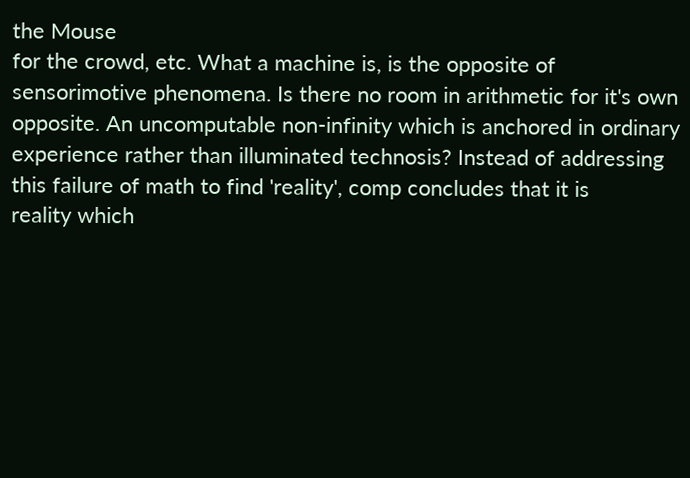the Mouse
for the crowd, etc. What a machine is, is the opposite of
sensorimotive phenomena. Is there no room in arithmetic for it's own
opposite. An uncomputable non-infinity which is anchored in ordinary
experience rather than illuminated technosis? Instead of addressing
this failure of math to find 'reality', comp concludes that it is
reality which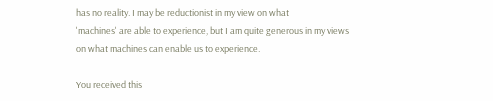has no reality. I may be reductionist in my view on what
'machines' are able to experience, but I am quite generous in my views
on what machines can enable us to experience.

You received this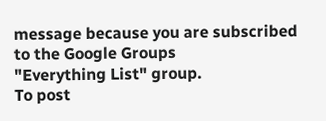message because you are subscribed to the Google Groups
"Everything List" group.
To post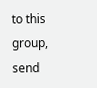to this group, send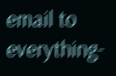email to everything-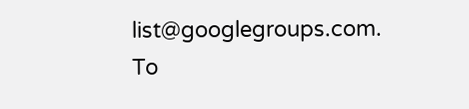list@googlegroups.com.
To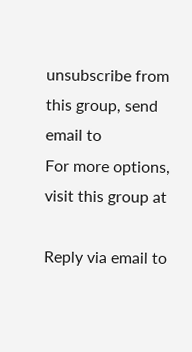unsubscribe from this group, send email to
For more options, visit this group at

Reply via email to